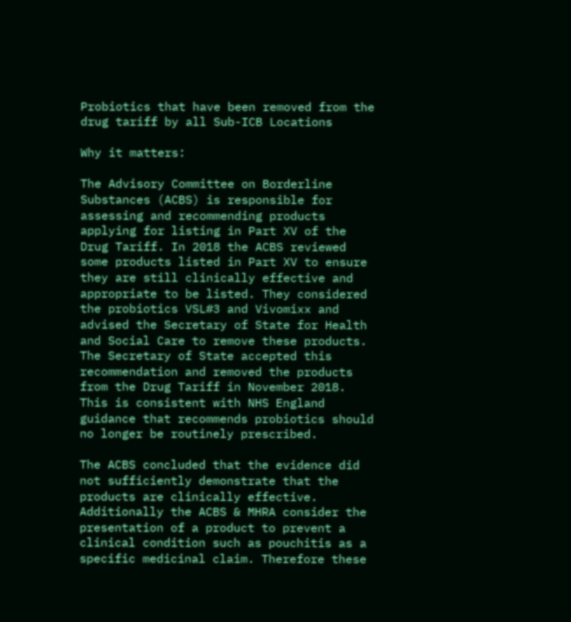Probiotics that have been removed from the drug tariff by all Sub-ICB Locations

Why it matters:

The Advisory Committee on Borderline Substances (ACBS) is responsible for assessing and recommending products applying for listing in Part XV of the Drug Tariff. In 2018 the ACBS reviewed some products listed in Part XV to ensure they are still clinically effective and appropriate to be listed. They considered the probiotics VSL#3 and Vivomixx and advised the Secretary of State for Health and Social Care to remove these products. The Secretary of State accepted this recommendation and removed the products from the Drug Tariff in November 2018. This is consistent with NHS England guidance that recommends probiotics should no longer be routinely prescribed.

The ACBS concluded that the evidence did not sufficiently demonstrate that the products are clinically effective. Additionally the ACBS & MHRA consider the presentation of a product to prevent a clinical condition such as pouchitis as a specific medicinal claim. Therefore these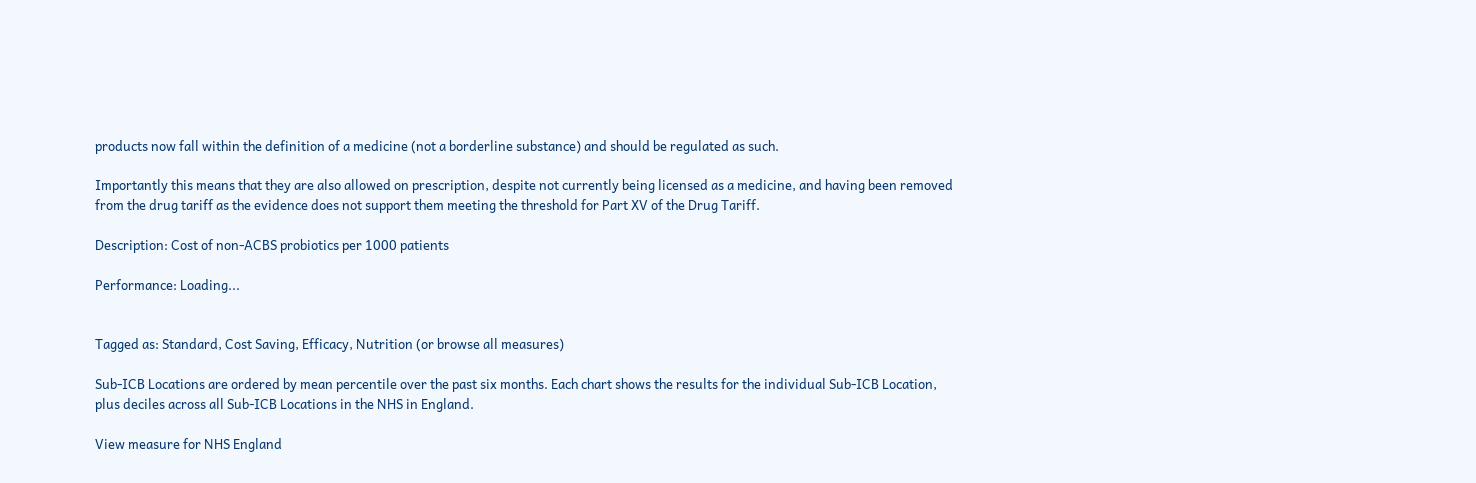products now fall within the definition of a medicine (not a borderline substance) and should be regulated as such.

Importantly this means that they are also allowed on prescription, despite not currently being licensed as a medicine, and having been removed from the drug tariff as the evidence does not support them meeting the threshold for Part XV of the Drug Tariff.

Description: Cost of non-ACBS probiotics per 1000 patients

Performance: Loading...


Tagged as: Standard, Cost Saving, Efficacy, Nutrition (or browse all measures)

Sub-ICB Locations are ordered by mean percentile over the past six months. Each chart shows the results for the individual Sub-ICB Location, plus deciles across all Sub-ICB Locations in the NHS in England.

View measure for NHS England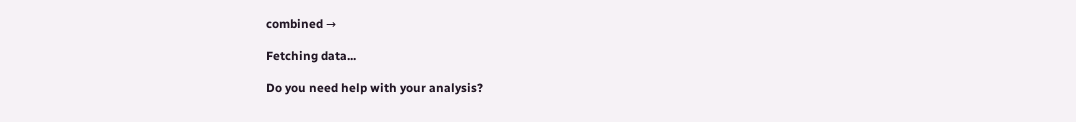combined →

Fetching data...

Do you need help with your analysis?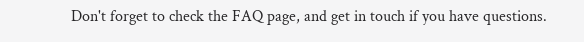Don't forget to check the FAQ page, and get in touch if you have questions.